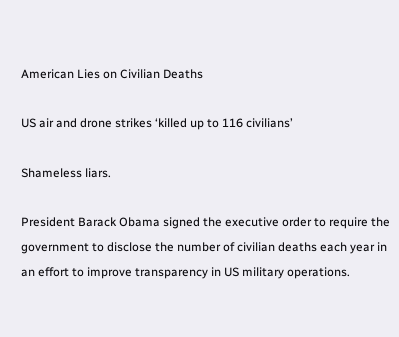American Lies on Civilian Deaths

US air and drone strikes ‘killed up to 116 civilians’

Shameless liars.

President Barack Obama signed the executive order to require the government to disclose the number of civilian deaths each year in an effort to improve transparency in US military operations.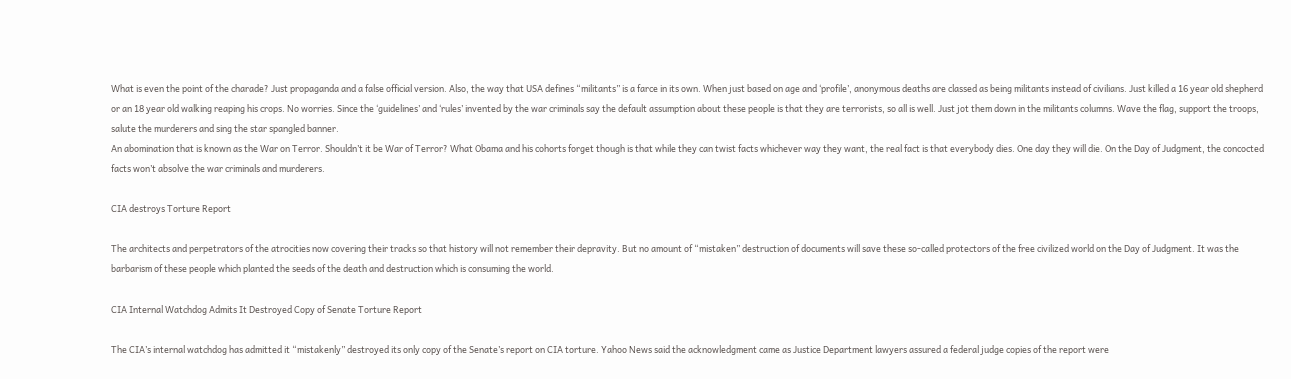What is even the point of the charade? Just propaganda and a false official version. Also, the way that USA defines “militants” is a farce in its own. When just based on age and ‘profile’, anonymous deaths are classed as being militants instead of civilians. Just killed a 16 year old shepherd or an 18 year old walking reaping his crops. No worries. Since the ‘guidelines’ and ‘rules’ invented by the war criminals say the default assumption about these people is that they are terrorists, so all is well. Just jot them down in the militants columns. Wave the flag, support the troops, salute the murderers and sing the star spangled banner.
An abomination that is known as the War on Terror. Shouldn’t it be War of Terror? What Obama and his cohorts forget though is that while they can twist facts whichever way they want, the real fact is that everybody dies. One day they will die. On the Day of Judgment, the concocted facts won’t absolve the war criminals and murderers.

CIA destroys Torture Report

The architects and perpetrators of the atrocities now covering their tracks so that history will not remember their depravity. But no amount of “mistaken” destruction of documents will save these so-called protectors of the free civilized world on the Day of Judgment. It was the barbarism of these people which planted the seeds of the death and destruction which is consuming the world.

CIA Internal Watchdog Admits It Destroyed Copy of Senate Torture Report

The CIA’s internal watchdog has admitted it “mistakenly” destroyed its only copy of the Senate’s report on CIA torture. Yahoo News said the acknowledgment came as Justice Department lawyers assured a federal judge copies of the report were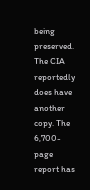being preserved. The CIA reportedly does have another copy. The 6,700-page report has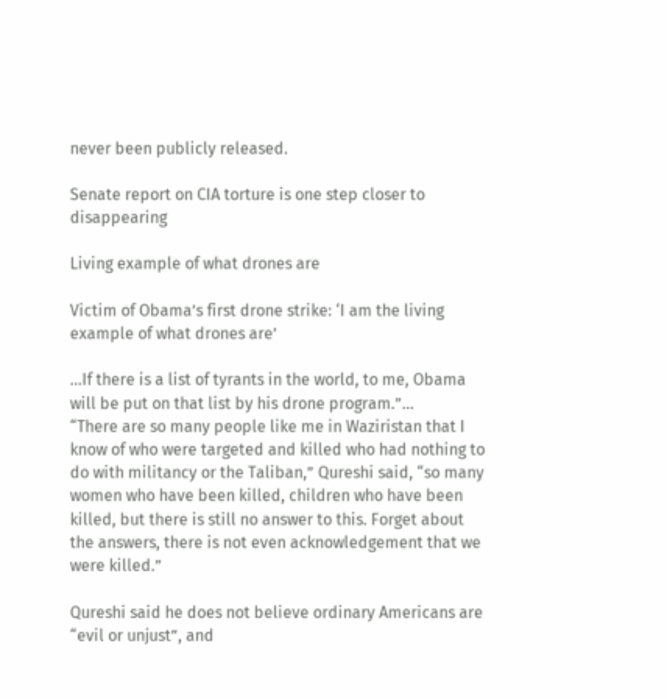never been publicly released.

Senate report on CIA torture is one step closer to disappearing

Living example of what drones are

Victim of Obama’s first drone strike: ‘I am the living example of what drones are’

…If there is a list of tyrants in the world, to me, Obama will be put on that list by his drone program.”…
“There are so many people like me in Waziristan that I know of who were targeted and killed who had nothing to do with militancy or the Taliban,” Qureshi said, “so many women who have been killed, children who have been killed, but there is still no answer to this. Forget about the answers, there is not even acknowledgement that we were killed.”

Qureshi said he does not believe ordinary Americans are “evil or unjust”, and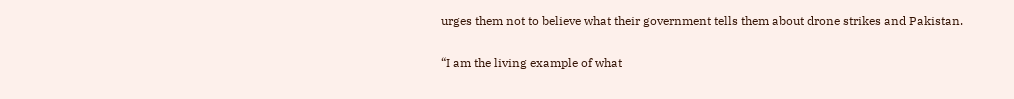urges them not to believe what their government tells them about drone strikes and Pakistan.

“I am the living example of what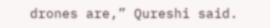drones are,” Qureshi said.